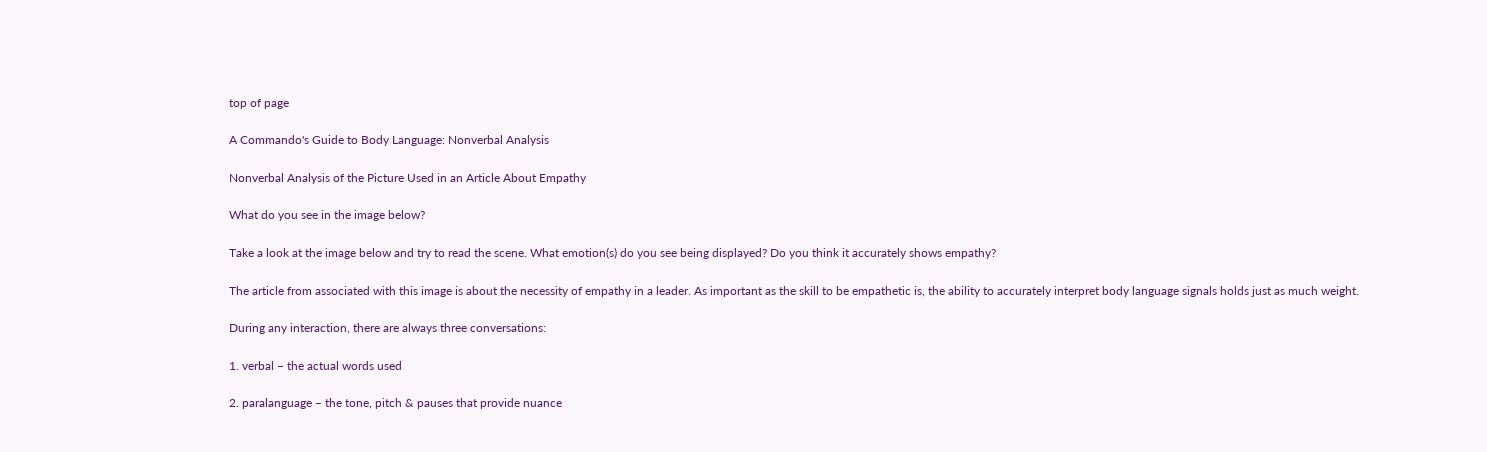top of page

A Commando's Guide to Body Language: Nonverbal Analysis

Nonverbal Analysis of the Picture Used in an Article About Empathy

What do you see in the image below?

Take a look at the image below and try to read the scene. What emotion(s) do you see being displayed? Do you think it accurately shows empathy?

The article from associated with this image is about the necessity of empathy in a leader. As important as the skill to be empathetic is, the ability to accurately interpret body language signals holds just as much weight.

During any interaction, there are always three conversations:

1. verbal – the actual words used

2. paralanguage – the tone, pitch & pauses that provide nuance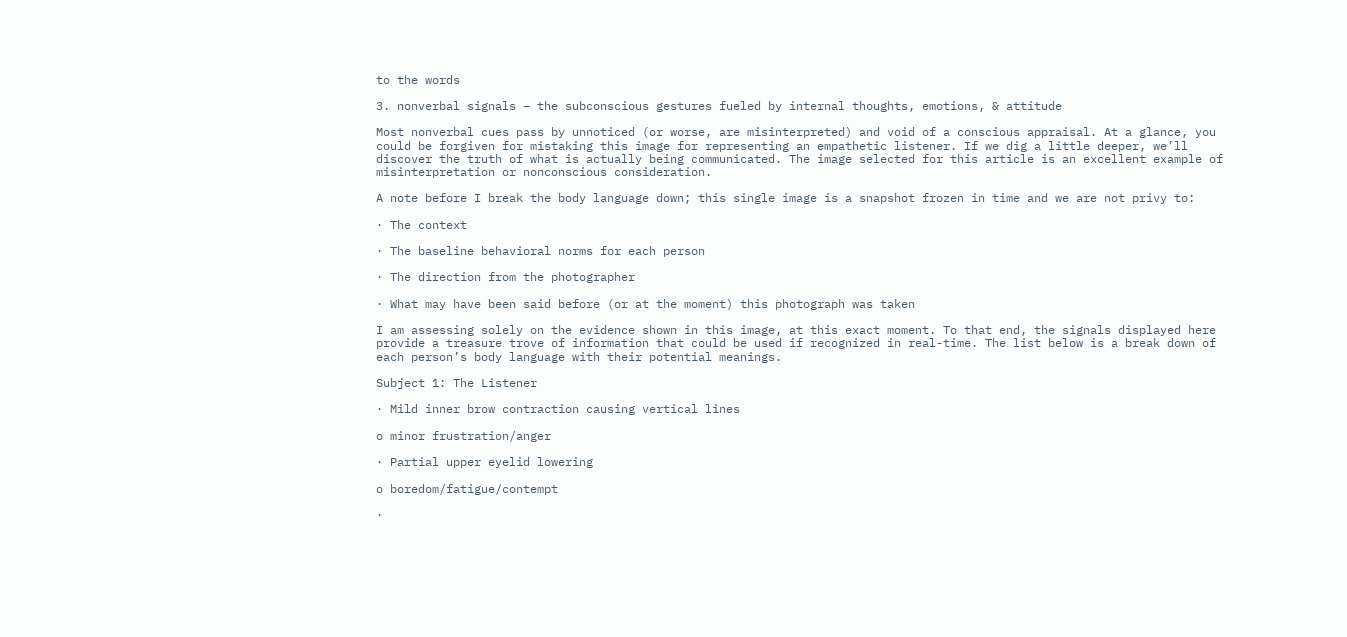to the words

3. nonverbal signals – the subconscious gestures fueled by internal thoughts, emotions, & attitude

Most nonverbal cues pass by unnoticed (or worse, are misinterpreted) and void of a conscious appraisal. At a glance, you could be forgiven for mistaking this image for representing an empathetic listener. If we dig a little deeper, we’ll discover the truth of what is actually being communicated. The image selected for this article is an excellent example of misinterpretation or nonconscious consideration.

A note before I break the body language down; this single image is a snapshot frozen in time and we are not privy to:

· The context

· The baseline behavioral norms for each person

· The direction from the photographer

· What may have been said before (or at the moment) this photograph was taken

I am assessing solely on the evidence shown in this image, at this exact moment. To that end, the signals displayed here provide a treasure trove of information that could be used if recognized in real-time. The list below is a break down of each person’s body language with their potential meanings.

Subject 1: The Listener

· Mild inner brow contraction causing vertical lines

o minor frustration/anger

· Partial upper eyelid lowering

o boredom/fatigue/contempt

·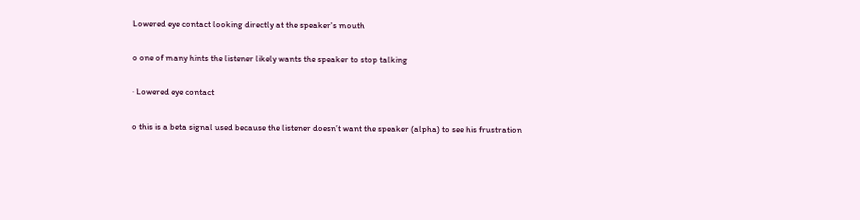Lowered eye contact looking directly at the speaker's mouth

o one of many hints the listener likely wants the speaker to stop talking

· Lowered eye contact

o this is a beta signal used because the listener doesn’t want the speaker (alpha) to see his frustration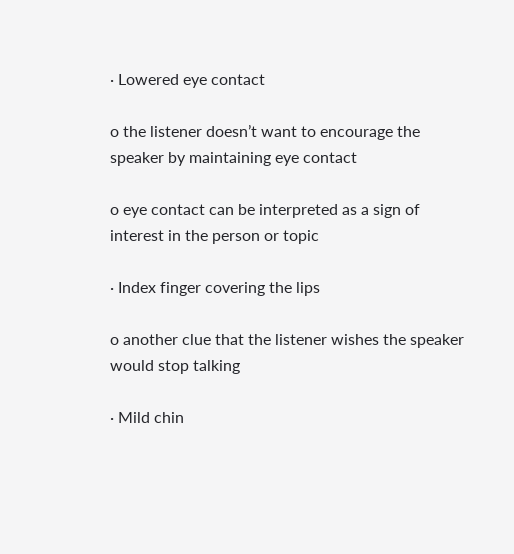· Lowered eye contact

o the listener doesn’t want to encourage the speaker by maintaining eye contact

o eye contact can be interpreted as a sign of interest in the person or topic

· Index finger covering the lips

o another clue that the listener wishes the speaker would stop talking

· Mild chin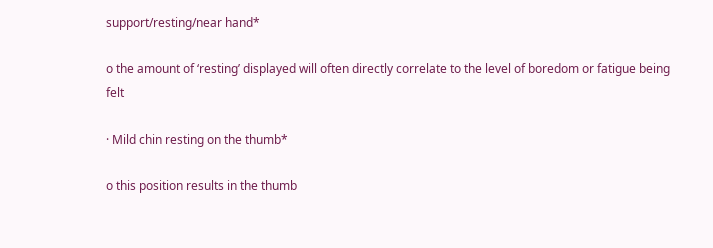support/resting/near hand*

o the amount of ‘resting’ displayed will often directly correlate to the level of boredom or fatigue being felt

· Mild chin resting on the thumb*

o this position results in the thumb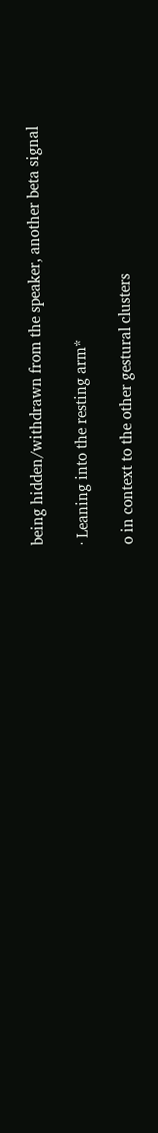being hidden/withdrawn from the speaker, another beta signal

· Leaning into the resting arm*

o in context to the other gestural clusters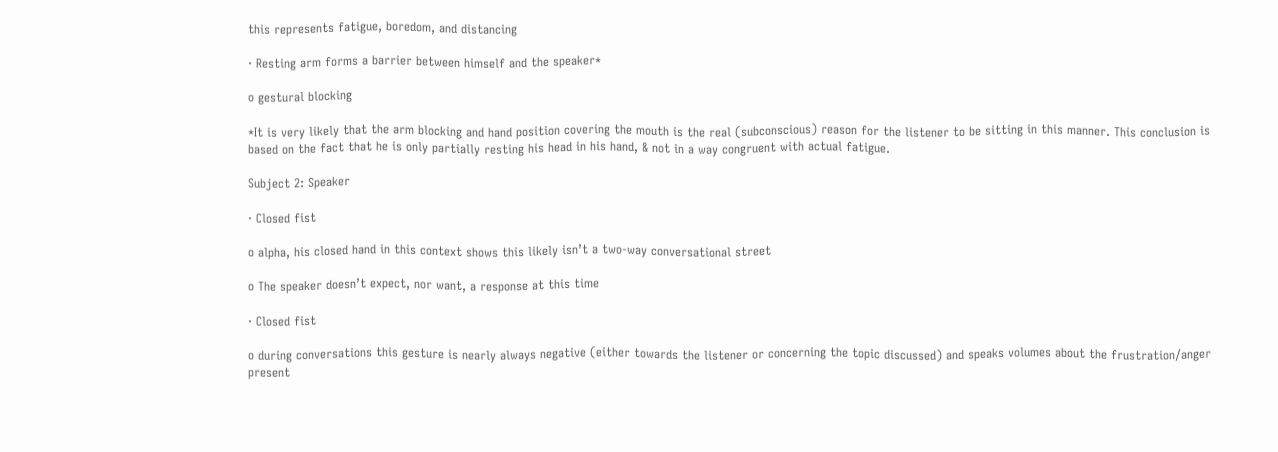this represents fatigue, boredom, and distancing

· Resting arm forms a barrier between himself and the speaker*

o gestural blocking

*It is very likely that the arm blocking and hand position covering the mouth is the real (subconscious) reason for the listener to be sitting in this manner. This conclusion is based on the fact that he is only partially resting his head in his hand, & not in a way congruent with actual fatigue.

Subject 2: Speaker

· Closed fist

o alpha, his closed hand in this context shows this likely isn’t a two-way conversational street

o The speaker doesn’t expect, nor want, a response at this time

· Closed fist

o during conversations this gesture is nearly always negative (either towards the listener or concerning the topic discussed) and speaks volumes about the frustration/anger present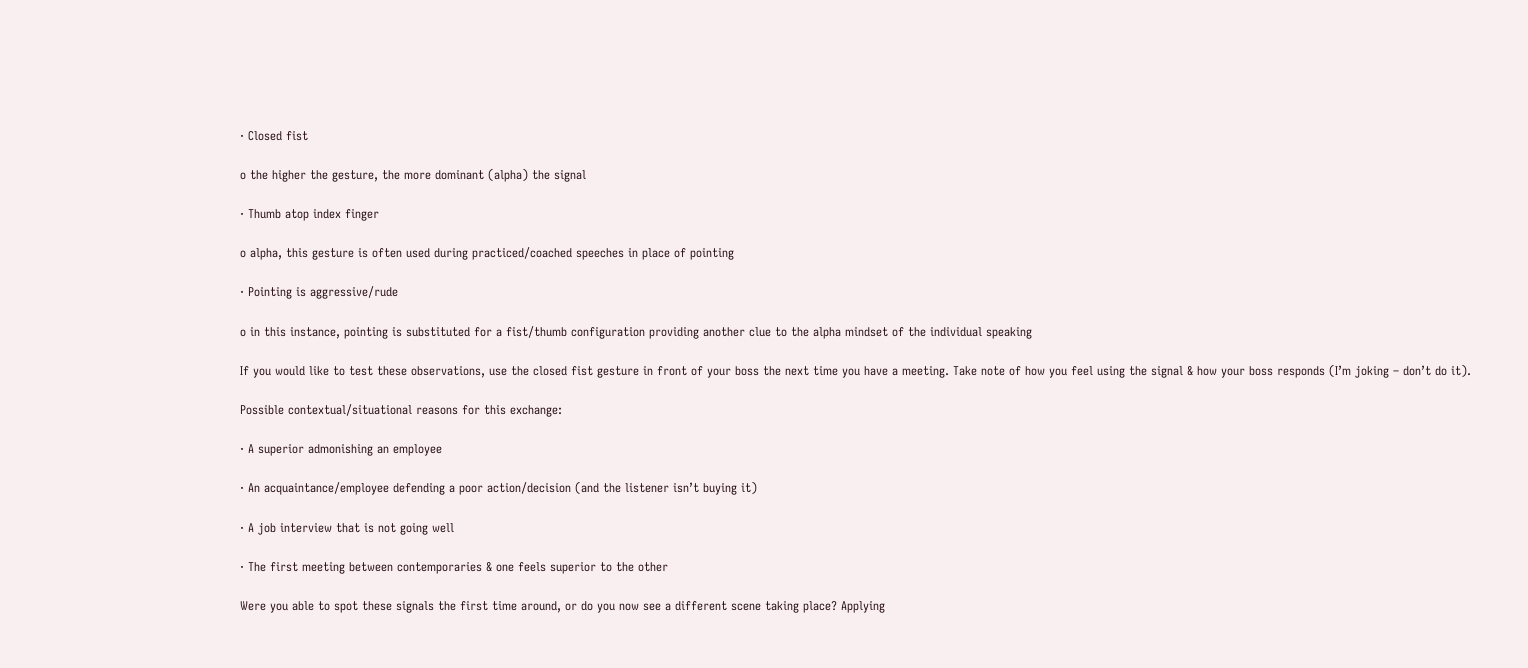· Closed fist

o the higher the gesture, the more dominant (alpha) the signal

· Thumb atop index finger

o alpha, this gesture is often used during practiced/coached speeches in place of pointing

· Pointing is aggressive/rude

o in this instance, pointing is substituted for a fist/thumb configuration providing another clue to the alpha mindset of the individual speaking

If you would like to test these observations, use the closed fist gesture in front of your boss the next time you have a meeting. Take note of how you feel using the signal & how your boss responds (I’m joking – don’t do it).

Possible contextual/situational reasons for this exchange:

· A superior admonishing an employee

· An acquaintance/employee defending a poor action/decision (and the listener isn’t buying it)

· A job interview that is not going well

· The first meeting between contemporaries & one feels superior to the other

Were you able to spot these signals the first time around, or do you now see a different scene taking place? Applying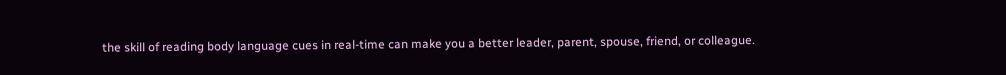the skill of reading body language cues in real-time can make you a better leader, parent, spouse, friend, or colleague.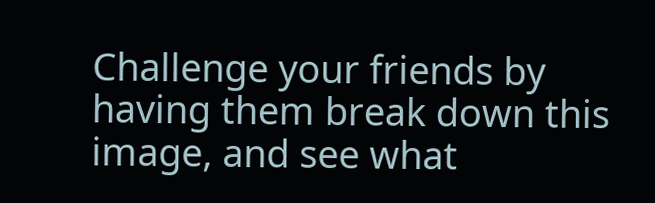Challenge your friends by having them break down this image, and see what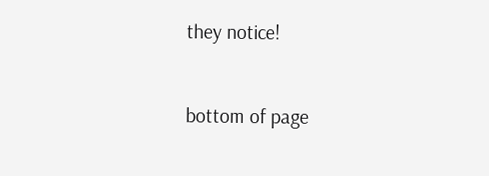they notice!


bottom of page